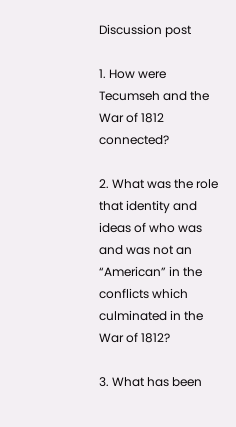Discussion post

1. How were Tecumseh and the War of 1812 connected?

2. What was the role that identity and ideas of who was and was not an “American” in the conflicts which culminated in the War of 1812?

3. What has been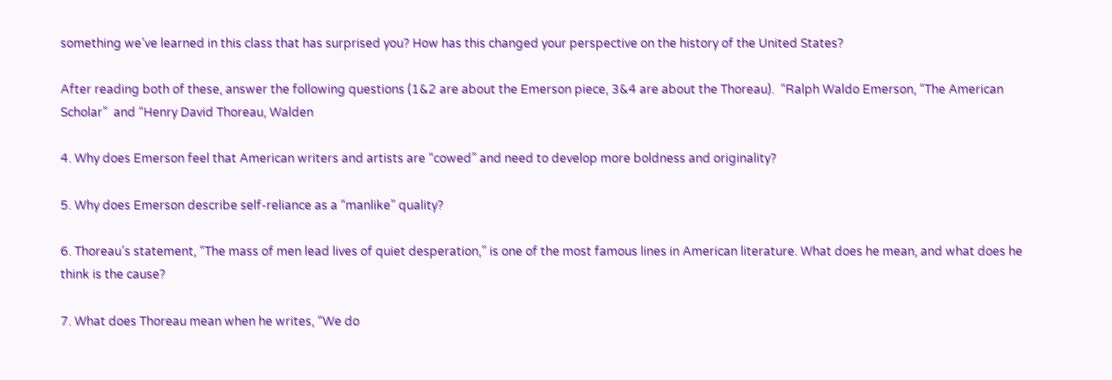something we’ve learned in this class that has surprised you? How has this changed your perspective on the history of the United States?

After reading both of these, answer the following questions (1&2 are about the Emerson piece, 3&4 are about the Thoreau).  “Ralph Waldo Emerson, “The American Scholar”  and “Henry David Thoreau, Walden

4. Why does Emerson feel that American writers and artists are “cowed” and need to develop more boldness and originality?

5. Why does Emerson describe self-reliance as a “manlike” quality?

6. Thoreau’s statement, “The mass of men lead lives of quiet desperation,” is one of the most famous lines in American literature. What does he mean, and what does he think is the cause?

7. What does Thoreau mean when he writes, “We do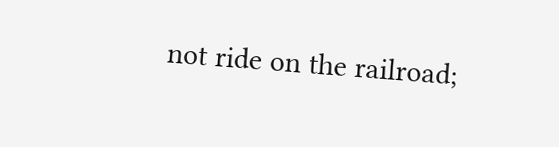not ride on the railroad;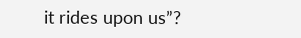it rides upon us”?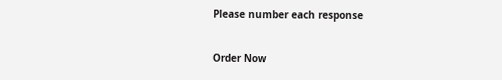Please number each response

Order Now